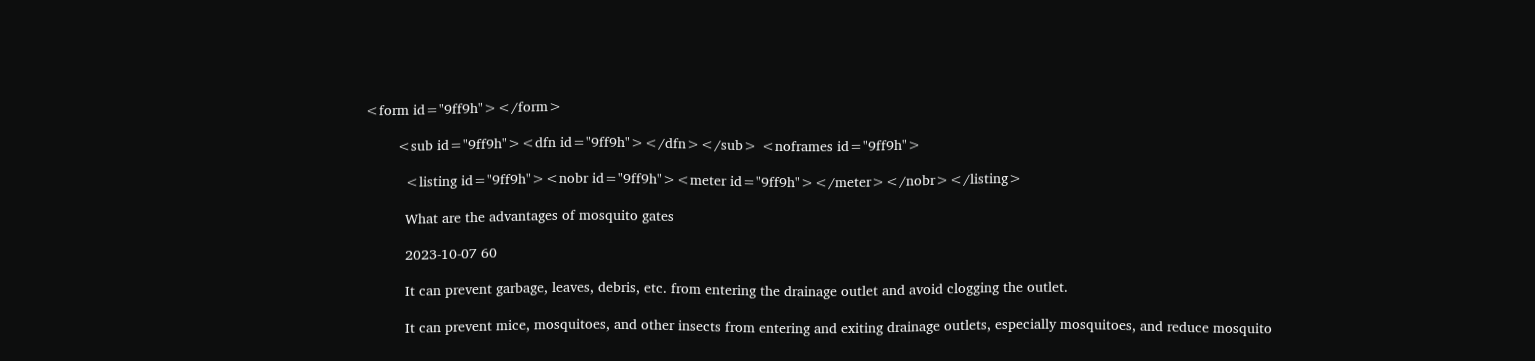<form id="9ff9h"></form>

        <sub id="9ff9h"><dfn id="9ff9h"></dfn></sub> <noframes id="9ff9h">

          <listing id="9ff9h"><nobr id="9ff9h"><meter id="9ff9h"></meter></nobr></listing>

          What are the advantages of mosquito gates

          2023-10-07 60

          It can prevent garbage, leaves, debris, etc. from entering the drainage outlet and avoid clogging the outlet.

          It can prevent mice, mosquitoes, and other insects from entering and exiting drainage outlets, especially mosquitoes, and reduce mosquito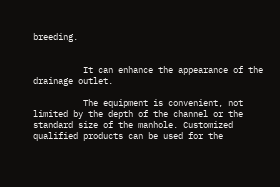breeding.


          It can enhance the appearance of the drainage outlet.

          The equipment is convenient, not limited by the depth of the channel or the standard size of the manhole. Customized qualified products can be used for the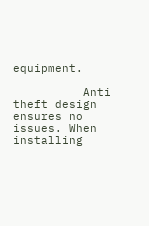equipment.

          Anti theft design ensures no issues. When installing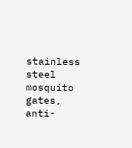stainless steel mosquito gates, anti-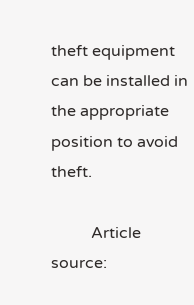theft equipment can be installed in the appropriate position to avoid theft.

          Article source: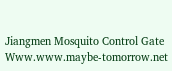Jiangmen Mosquito Control Gate Www.www.maybe-tomorrow.net